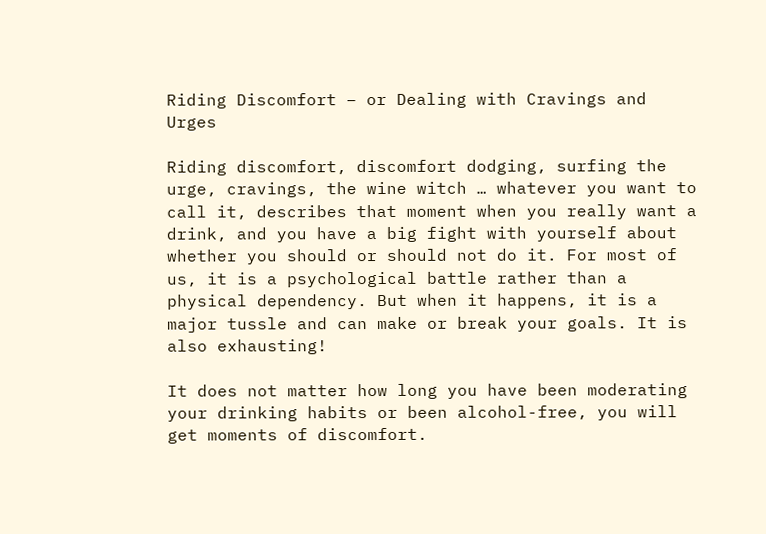Riding Discomfort – or Dealing with Cravings and Urges

Riding discomfort, discomfort dodging, surfing the urge, cravings, the wine witch … whatever you want to call it, describes that moment when you really want a drink, and you have a big fight with yourself about whether you should or should not do it. For most of us, it is a psychological battle rather than a physical dependency. But when it happens, it is a major tussle and can make or break your goals. It is also exhausting!

It does not matter how long you have been moderating your drinking habits or been alcohol-free, you will get moments of discomfort.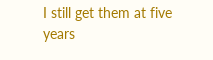I still get them at five years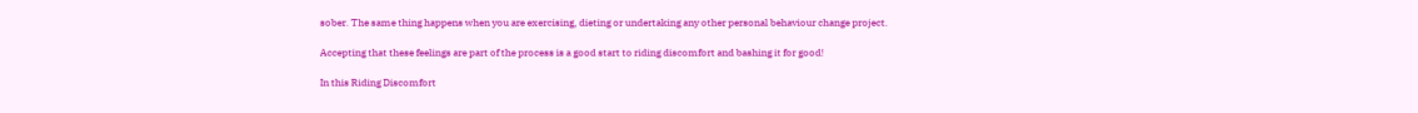sober. The same thing happens when you are exercising, dieting or undertaking any other personal behaviour change project.

Accepting that these feelings are part of the process is a good start to riding discomfort and bashing it for good!

In this Riding Discomfort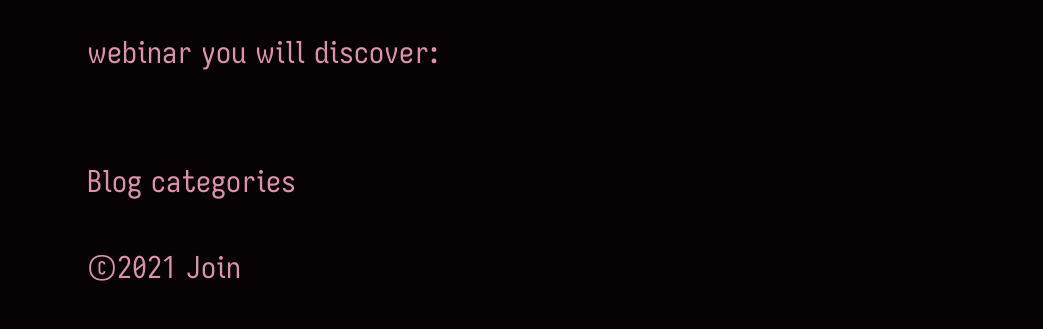webinar you will discover:


Blog categories

©2021 Join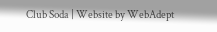Club Soda | Website by WebAdept